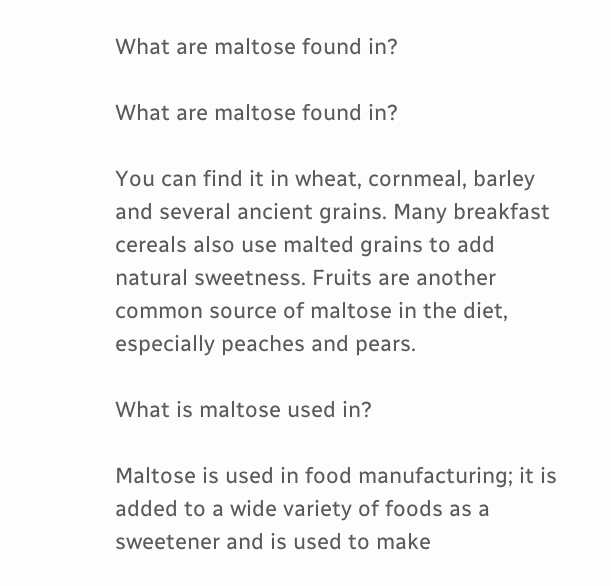What are maltose found in?

What are maltose found in?

You can find it in wheat, cornmeal, barley and several ancient grains. Many breakfast cereals also use malted grains to add natural sweetness. Fruits are another common source of maltose in the diet, especially peaches and pears.

What is maltose used in?

Maltose is used in food manufacturing; it is added to a wide variety of foods as a sweetener and is used to make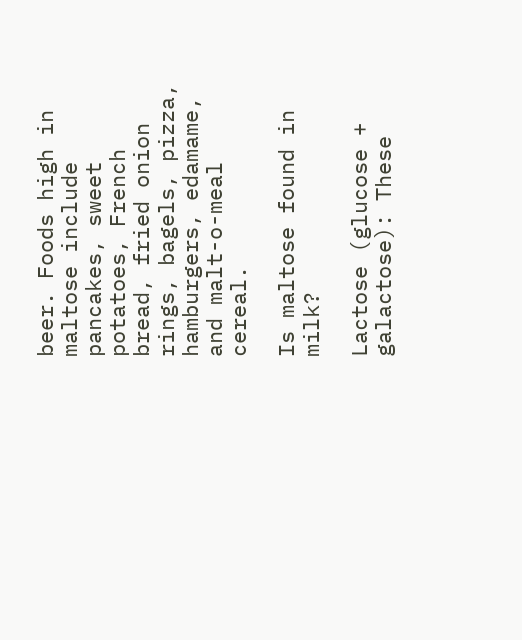beer. Foods high in maltose include pancakes, sweet potatoes, French bread, fried onion rings, bagels, pizza, hamburgers, edamame, and malt-o-meal cereal.

Is maltose found in milk?

Lactose (glucose + galactose): These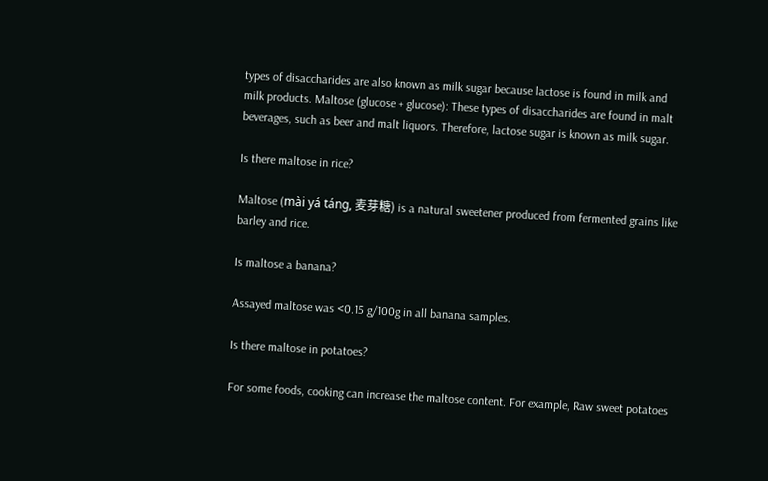types of disaccharides are also known as milk sugar because lactose is found in milk and milk products. Maltose (glucose + glucose): These types of disaccharides are found in malt beverages, such as beer and malt liquors. Therefore, lactose sugar is known as milk sugar.

Is there maltose in rice?

Maltose (mài yá táng, 麦芽糖) is a natural sweetener produced from fermented grains like barley and rice.

Is maltose a banana?

Assayed maltose was <0.15 g/100g in all banana samples.

Is there maltose in potatoes?

For some foods, cooking can increase the maltose content. For example, Raw sweet potatoes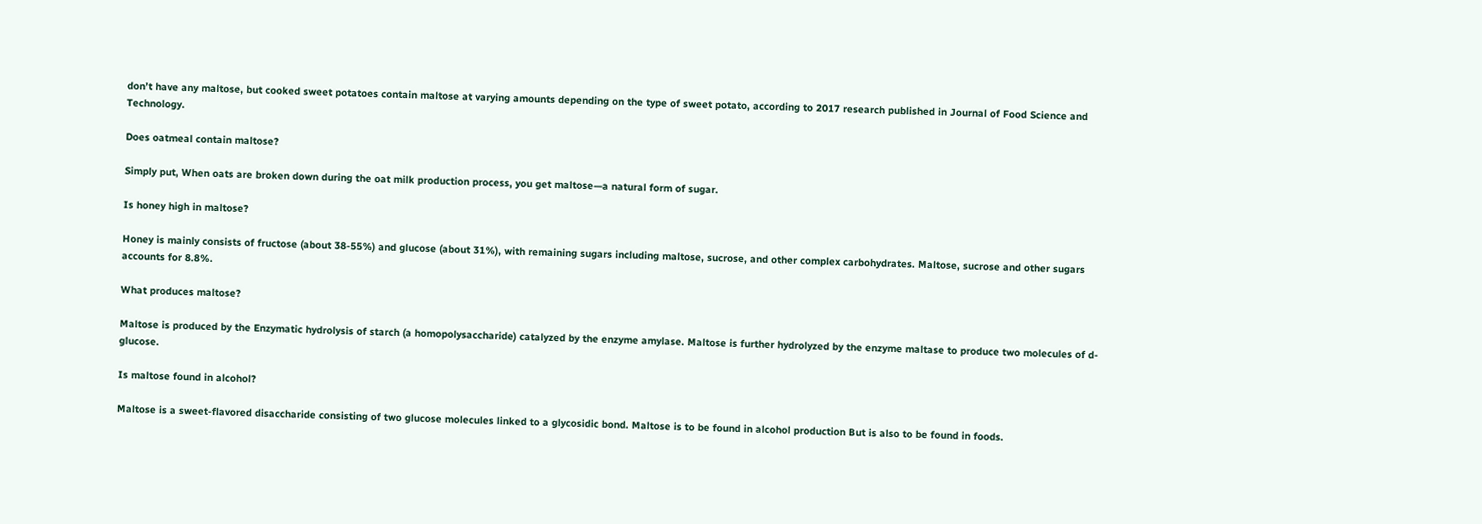don’t have any maltose, but cooked sweet potatoes contain maltose at varying amounts depending on the type of sweet potato, according to 2017 research published in Journal of Food Science and Technology.

Does oatmeal contain maltose?

Simply put, When oats are broken down during the oat milk production process, you get maltose—a natural form of sugar.

Is honey high in maltose?

Honey is mainly consists of fructose (about 38-55%) and glucose (about 31%), with remaining sugars including maltose, sucrose, and other complex carbohydrates. Maltose, sucrose and other sugars accounts for 8.8%.

What produces maltose?

Maltose is produced by the Enzymatic hydrolysis of starch (a homopolysaccharide) catalyzed by the enzyme amylase. Maltose is further hydrolyzed by the enzyme maltase to produce two molecules of d-glucose.

Is maltose found in alcohol?

Maltose is a sweet-flavored disaccharide consisting of two glucose molecules linked to a glycosidic bond. Maltose is to be found in alcohol production But is also to be found in foods.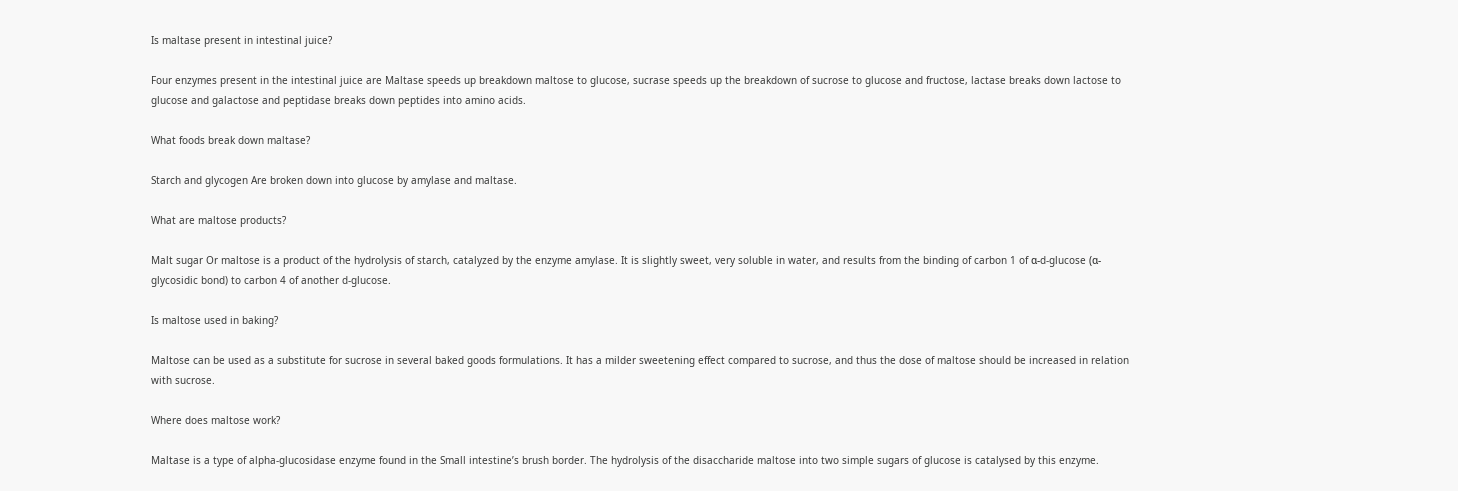Is maltase present in intestinal juice?

Four enzymes present in the intestinal juice are Maltase speeds up breakdown maltose to glucose, sucrase speeds up the breakdown of sucrose to glucose and fructose, lactase breaks down lactose to glucose and galactose and peptidase breaks down peptides into amino acids.

What foods break down maltase?

Starch and glycogen Are broken down into glucose by amylase and maltase.

What are maltose products?

Malt sugar Or maltose is a product of the hydrolysis of starch, catalyzed by the enzyme amylase. It is slightly sweet, very soluble in water, and results from the binding of carbon 1 of α-d-glucose (α-glycosidic bond) to carbon 4 of another d-glucose.

Is maltose used in baking?

Maltose can be used as a substitute for sucrose in several baked goods formulations. It has a milder sweetening effect compared to sucrose, and thus the dose of maltose should be increased in relation with sucrose.

Where does maltose work?

Maltase is a type of alpha-glucosidase enzyme found in the Small intestine’s brush border. The hydrolysis of the disaccharide maltose into two simple sugars of glucose is catalysed by this enzyme.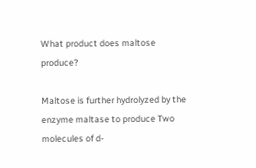What product does maltose produce?

Maltose is further hydrolyzed by the enzyme maltase to produce Two molecules of d-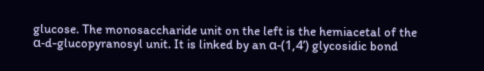glucose. The monosaccharide unit on the left is the hemiacetal of the α-d-glucopyranosyl unit. It is linked by an α-(1,4ʹ) glycosidic bond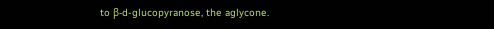to β-d-glucopyranose, the aglycone.